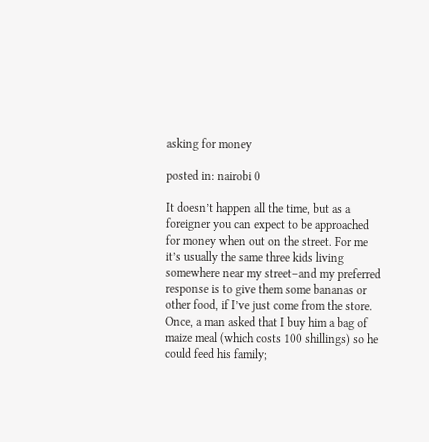asking for money

posted in: nairobi 0

It doesn’t happen all the time, but as a foreigner you can expect to be approached for money when out on the street. For me it’s usually the same three kids living somewhere near my street–and my preferred response is to give them some bananas or other food, if I’ve just come from the store. Once, a man asked that I buy him a bag of maize meal (which costs 100 shillings) so he could feed his family;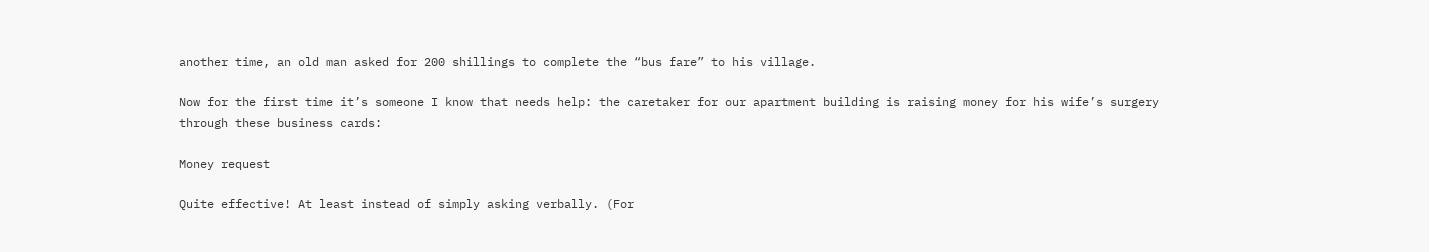another time, an old man asked for 200 shillings to complete the “bus fare” to his village.

Now for the first time it’s someone I know that needs help: the caretaker for our apartment building is raising money for his wife’s surgery through these business cards:

Money request

Quite effective! At least instead of simply asking verbally. (For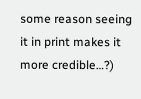some reason seeing it in print makes it more credible…?)